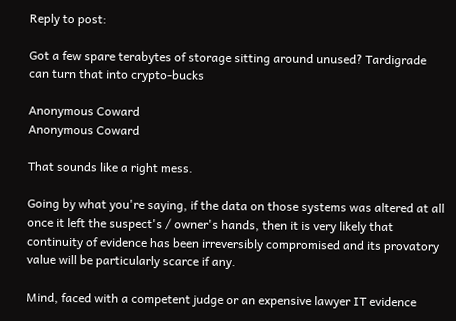Reply to post:

Got a few spare terabytes of storage sitting around unused? Tardigrade can turn that into crypto-bucks

Anonymous Coward
Anonymous Coward

That sounds like a right mess.

Going by what you're saying, if the data on those systems was altered at all once it left the suspect's / owner's hands, then it is very likely that continuity of evidence has been irreversibly compromised and its provatory value will be particularly scarce if any.

Mind, faced with a competent judge or an expensive lawyer IT evidence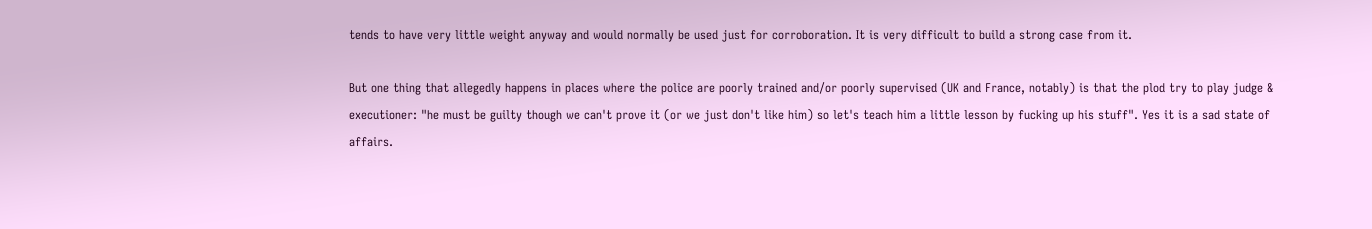tends to have very little weight anyway and would normally be used just for corroboration. It is very difficult to build a strong case from it.

But one thing that allegedly happens in places where the police are poorly trained and/or poorly supervised (UK and France, notably) is that the plod try to play judge & executioner: "he must be guilty though we can't prove it (or we just don't like him) so let's teach him a little lesson by fucking up his stuff". Yes it is a sad state of affairs.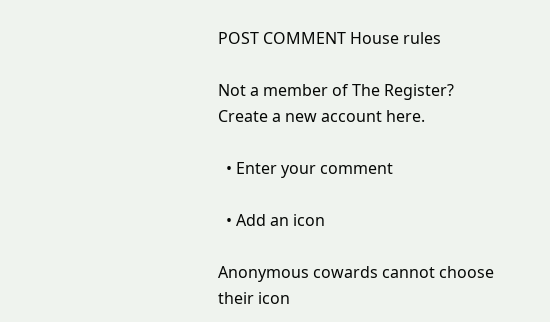POST COMMENT House rules

Not a member of The Register? Create a new account here.

  • Enter your comment

  • Add an icon

Anonymous cowards cannot choose their icon